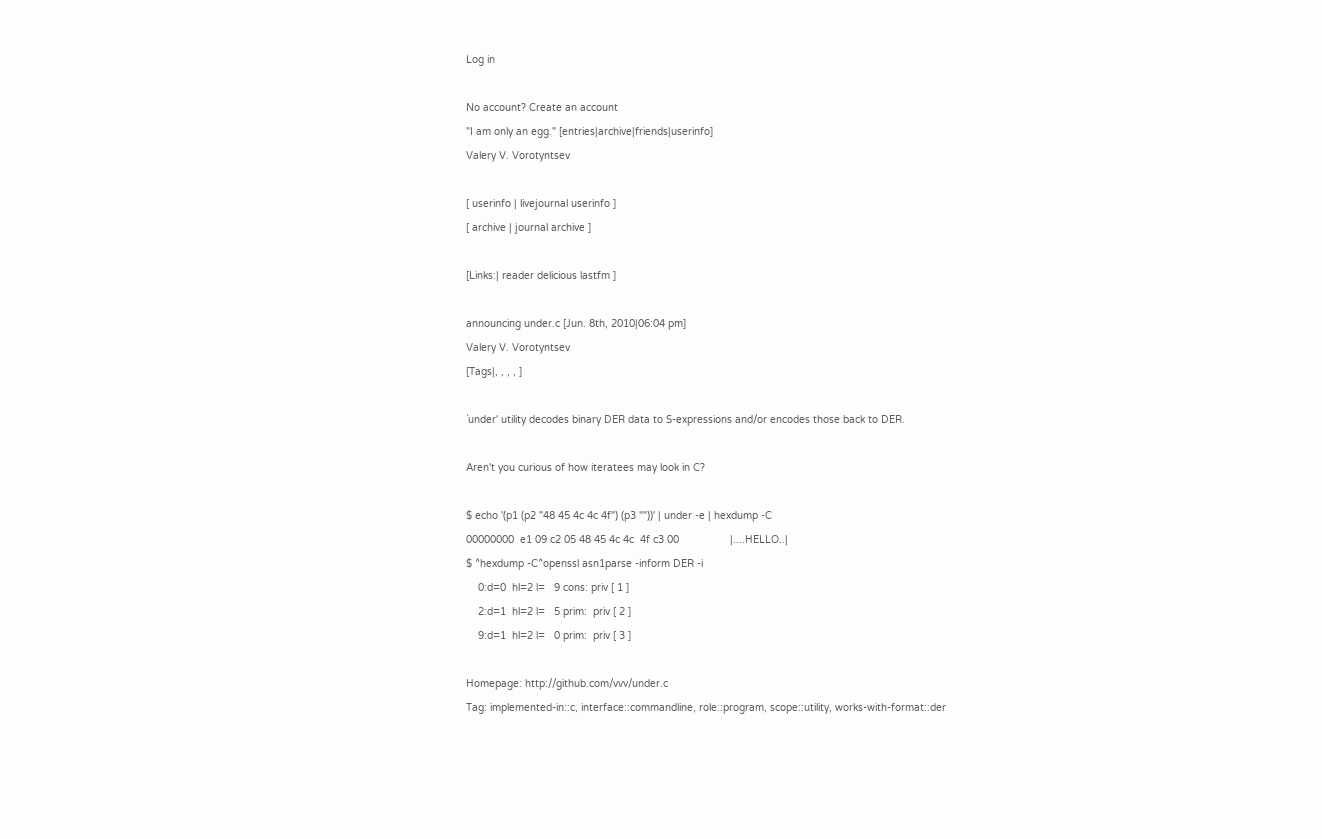Log in

No account? Create an account
"I am only an egg." [entries|archive|friends|userinfo]
Valery V. Vorotyntsev

[ userinfo | livejournal userinfo ]
[ archive | journal archive ]

[Links:| reader delicious lastfm ]

announcing under.c [Jun. 8th, 2010|06:04 pm]
Valery V. Vorotyntsev
[Tags|, , , , ]

`under' utility decodes binary DER data to S-expressions and/or encodes those back to DER.

Aren't you curious of how iteratees may look in C?

$ echo '(p1 (p2 "48 45 4c 4c 4f") (p3 ""))' | under -e | hexdump -C
00000000  e1 09 c2 05 48 45 4c 4c  4f c3 00                 |....HELLO..|
$ ^hexdump -C^openssl asn1parse -inform DER -i
    0:d=0  hl=2 l=   9 cons: priv [ 1 ]
    2:d=1  hl=2 l=   5 prim:  priv [ 2 ]
    9:d=1  hl=2 l=   0 prim:  priv [ 3 ]

Homepage: http://github.com/vvv/under.c
Tag: implemented-in::c, interface::commandline, role::program, scope::utility, works-with-format::der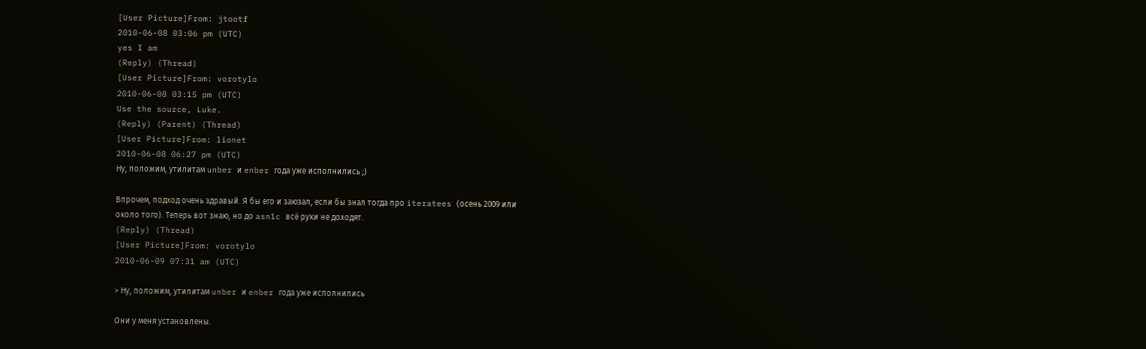[User Picture]From: jtootf
2010-06-08 03:06 pm (UTC)
yes I am
(Reply) (Thread)
[User Picture]From: vorotylo
2010-06-08 03:15 pm (UTC)
Use the source, Luke.
(Reply) (Parent) (Thread)
[User Picture]From: lionet
2010-06-08 06:27 pm (UTC)
Ну, положим, утилитам unber и enber года уже исполнились ;)

Впрочем, подход очень здравый. Я бы его и заюзал, если бы знал тогда про iteratees (осень 2009 или около того). Теперь вот знаю, но до asn1c всё руки не доходят.
(Reply) (Thread)
[User Picture]From: vorotylo
2010-06-09 07:31 am (UTC)

> Ну, положим, утилитам unber и enber года уже исполнились

Они у меня установлены.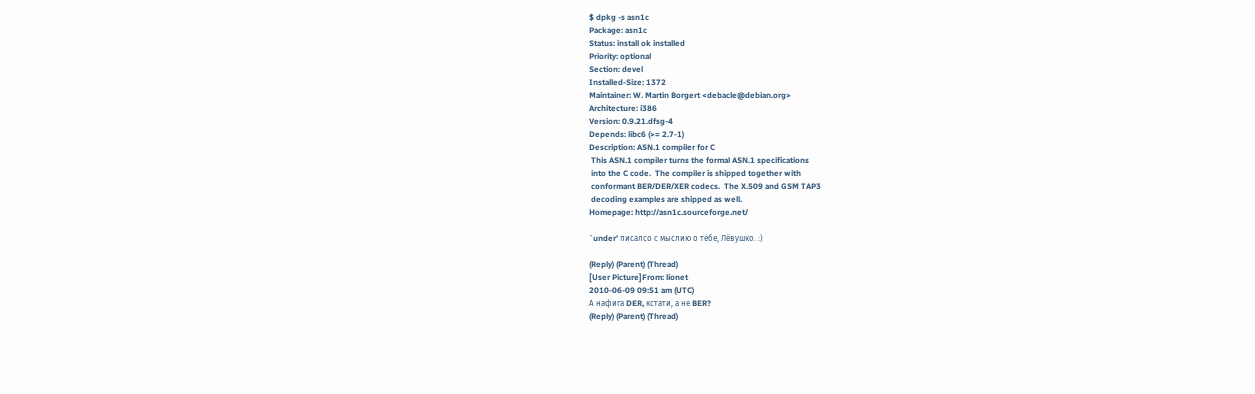$ dpkg -s asn1c
Package: asn1c
Status: install ok installed
Priority: optional
Section: devel
Installed-Size: 1372
Maintainer: W. Martin Borgert <debacle@debian.org>
Architecture: i386
Version: 0.9.21.dfsg-4
Depends: libc6 (>= 2.7-1)
Description: ASN.1 compiler for C
 This ASN.1 compiler turns the formal ASN.1 specifications
 into the C code.  The compiler is shipped together with
 conformant BER/DER/XER codecs.  The X.509 and GSM TAP3
 decoding examples are shipped as well.
Homepage: http://asn1c.sourceforge.net/

`under' писалсо с мыслию о тебе, Лёвушко. :)

(Reply) (Parent) (Thread)
[User Picture]From: lionet
2010-06-09 09:51 am (UTC)
А нафига DER, кстати, а не BER?
(Reply) (Parent) (Thread)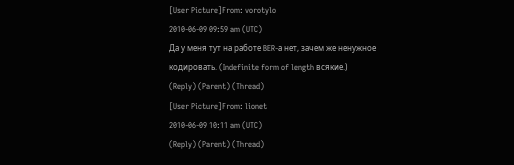[User Picture]From: vorotylo
2010-06-09 09:59 am (UTC)
Да у меня тут на работе BER-а нет, зачем же ненужное кодировать. (Indefinite form of length всякие.)
(Reply) (Parent) (Thread)
[User Picture]From: lionet
2010-06-09 10:11 am (UTC)
(Reply) (Parent) (Thread)